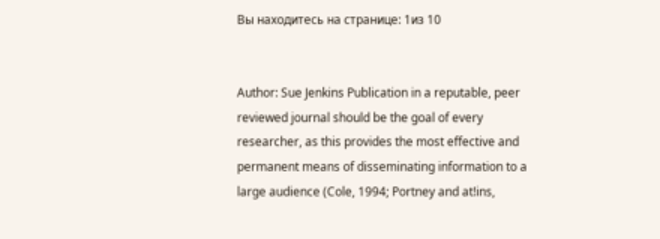Вы находитесь на странице: 1из 10


Author: Sue Jenkins Publication in a reputable, peer reviewed journal should be the goal of every researcher, as this provides the most effective and permanent means of disseminating information to a large audience (Cole, 1994; Portney and at!ins,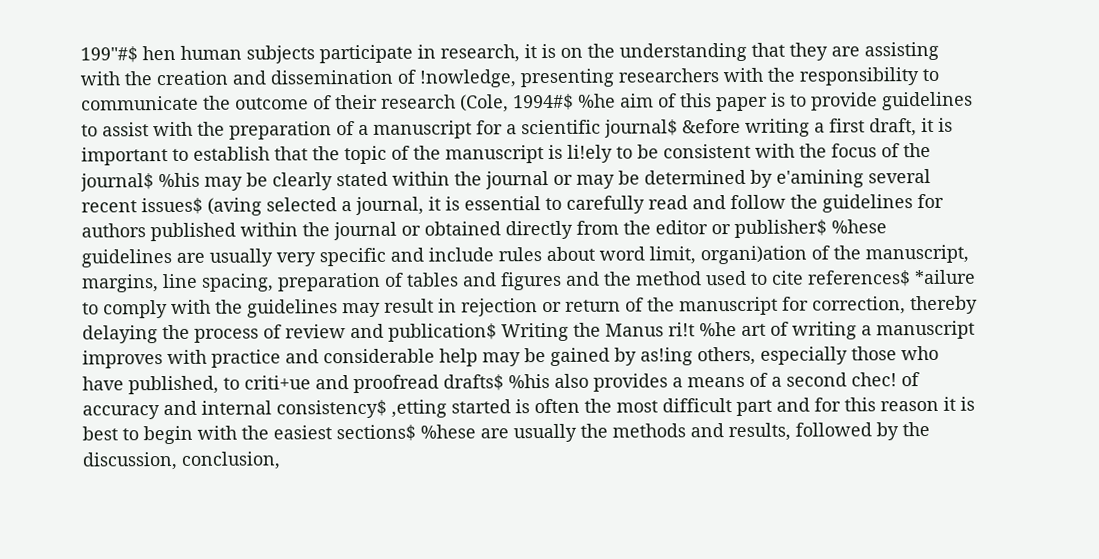199"#$ hen human subjects participate in research, it is on the understanding that they are assisting with the creation and dissemination of !nowledge, presenting researchers with the responsibility to communicate the outcome of their research (Cole, 1994#$ %he aim of this paper is to provide guidelines to assist with the preparation of a manuscript for a scientific journal$ &efore writing a first draft, it is important to establish that the topic of the manuscript is li!ely to be consistent with the focus of the journal$ %his may be clearly stated within the journal or may be determined by e'amining several recent issues$ (aving selected a journal, it is essential to carefully read and follow the guidelines for authors published within the journal or obtained directly from the editor or publisher$ %hese guidelines are usually very specific and include rules about word limit, organi)ation of the manuscript, margins, line spacing, preparation of tables and figures and the method used to cite references$ *ailure to comply with the guidelines may result in rejection or return of the manuscript for correction, thereby delaying the process of review and publication$ Writing the Manus ri!t %he art of writing a manuscript improves with practice and considerable help may be gained by as!ing others, especially those who have published, to criti+ue and proofread drafts$ %his also provides a means of a second chec! of accuracy and internal consistency$ ,etting started is often the most difficult part and for this reason it is best to begin with the easiest sections$ %hese are usually the methods and results, followed by the discussion, conclusion,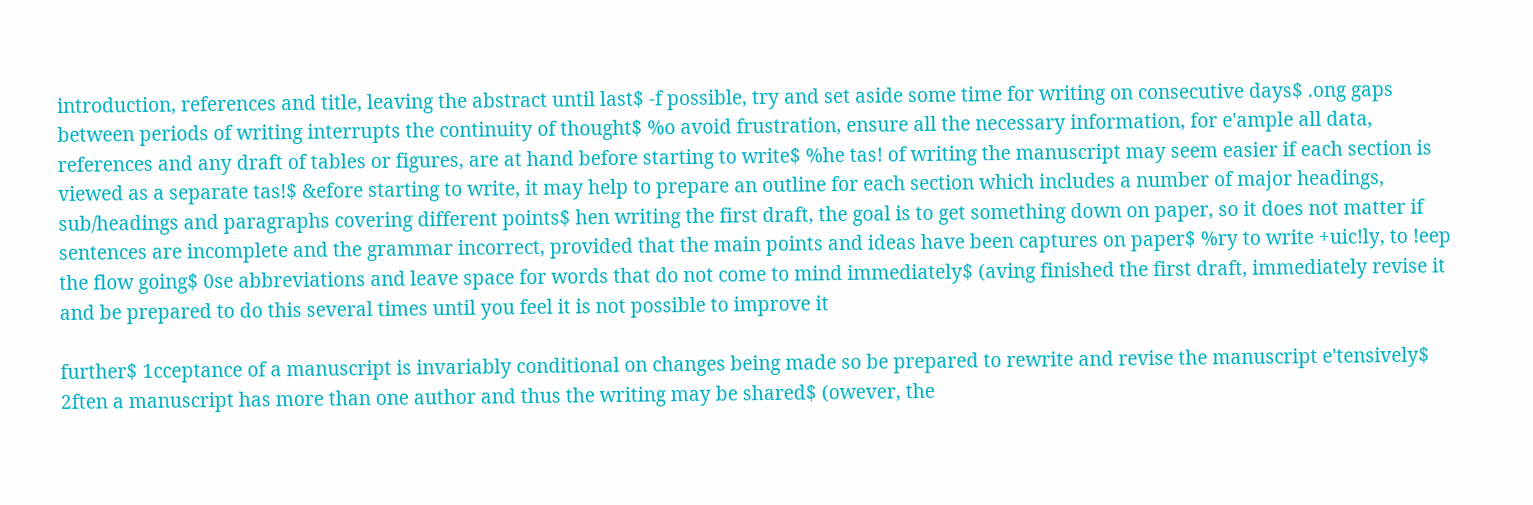introduction, references and title, leaving the abstract until last$ -f possible, try and set aside some time for writing on consecutive days$ .ong gaps between periods of writing interrupts the continuity of thought$ %o avoid frustration, ensure all the necessary information, for e'ample all data, references and any draft of tables or figures, are at hand before starting to write$ %he tas! of writing the manuscript may seem easier if each section is viewed as a separate tas!$ &efore starting to write, it may help to prepare an outline for each section which includes a number of major headings, sub/headings and paragraphs covering different points$ hen writing the first draft, the goal is to get something down on paper, so it does not matter if sentences are incomplete and the grammar incorrect, provided that the main points and ideas have been captures on paper$ %ry to write +uic!ly, to !eep the flow going$ 0se abbreviations and leave space for words that do not come to mind immediately$ (aving finished the first draft, immediately revise it and be prepared to do this several times until you feel it is not possible to improve it

further$ 1cceptance of a manuscript is invariably conditional on changes being made so be prepared to rewrite and revise the manuscript e'tensively$ 2ften a manuscript has more than one author and thus the writing may be shared$ (owever, the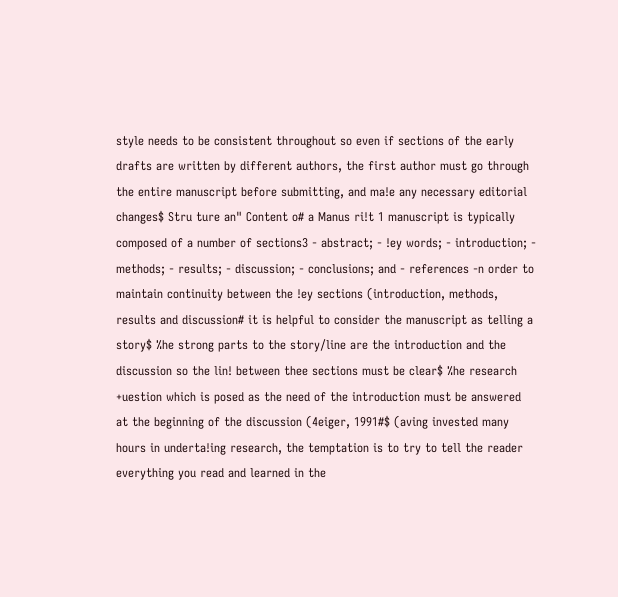style needs to be consistent throughout so even if sections of the early drafts are written by different authors, the first author must go through the entire manuscript before submitting, and ma!e any necessary editorial changes$ Stru ture an" Content o# a Manus ri!t 1 manuscript is typically composed of a number of sections3 - abstract; - !ey words; - introduction; - methods; - results; - discussion; - conclusions; and - references -n order to maintain continuity between the !ey sections (introduction, methods, results and discussion# it is helpful to consider the manuscript as telling a story$ %he strong parts to the story/line are the introduction and the discussion so the lin! between thee sections must be clear$ %he research +uestion which is posed as the need of the introduction must be answered at the beginning of the discussion (4eiger, 1991#$ (aving invested many hours in underta!ing research, the temptation is to try to tell the reader everything you read and learned in the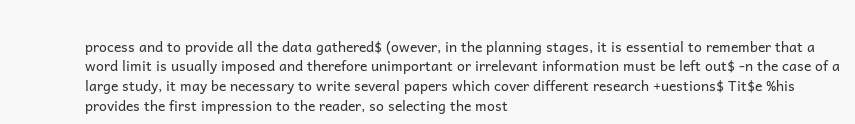process and to provide all the data gathered$ (owever, in the planning stages, it is essential to remember that a word limit is usually imposed and therefore unimportant or irrelevant information must be left out$ -n the case of a large study, it may be necessary to write several papers which cover different research +uestions$ Tit$e %his provides the first impression to the reader, so selecting the most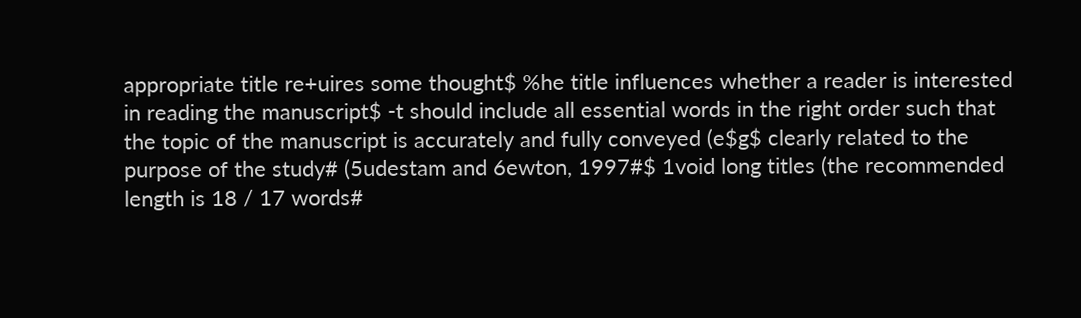appropriate title re+uires some thought$ %he title influences whether a reader is interested in reading the manuscript$ -t should include all essential words in the right order such that the topic of the manuscript is accurately and fully conveyed (e$g$ clearly related to the purpose of the study# (5udestam and 6ewton, 1997#$ 1void long titles (the recommended length is 18 / 17 words#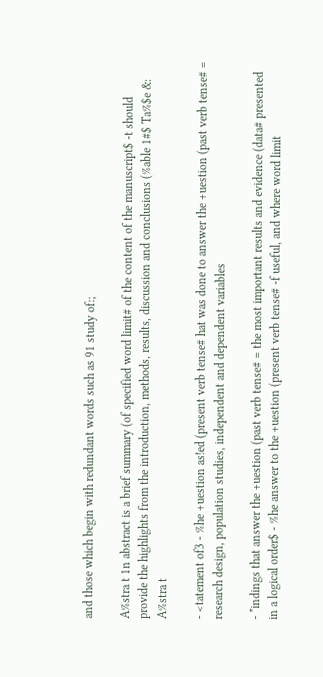and those which begin with redundant words such as 91 study of:;

A%stra t 1n abstract is a brief summary (of specified word limit# of the content of the manuscript$ -t should provide the highlights from the introduction, methods, results, discussion and conclusions (%able 1#$ Ta%$e &: A%stra t

- <tatement of3 - %he +uestion as!ed (present verb tense# hat was done to answer the +uestion (past verb tense# = research design, population studies, independent and dependent variables

- *indings that answer the +uestion (past verb tense# = the most important results and evidence (data# presented in a logical order$ - %he answer to the +uestion (present verb tense# -f useful, and where word limit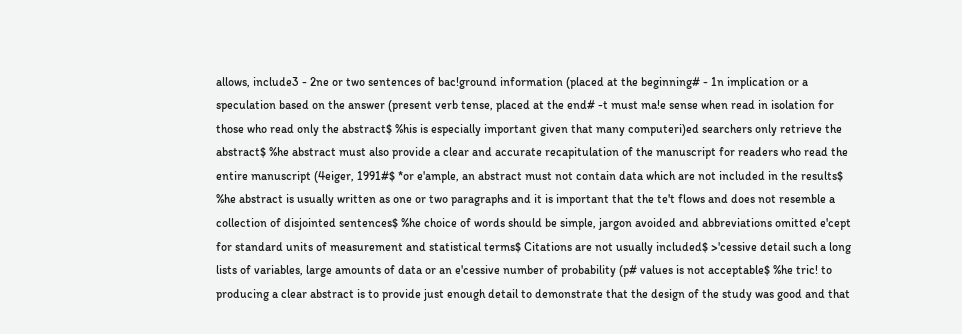allows, include3 - 2ne or two sentences of bac!ground information (placed at the beginning# - 1n implication or a speculation based on the answer (present verb tense, placed at the end# -t must ma!e sense when read in isolation for those who read only the abstract$ %his is especially important given that many computeri)ed searchers only retrieve the abstract$ %he abstract must also provide a clear and accurate recapitulation of the manuscript for readers who read the entire manuscript (4eiger, 1991#$ *or e'ample, an abstract must not contain data which are not included in the results$ %he abstract is usually written as one or two paragraphs and it is important that the te't flows and does not resemble a collection of disjointed sentences$ %he choice of words should be simple, jargon avoided and abbreviations omitted e'cept for standard units of measurement and statistical terms$ Citations are not usually included$ >'cessive detail such a long lists of variables, large amounts of data or an e'cessive number of probability (p# values is not acceptable$ %he tric! to producing a clear abstract is to provide just enough detail to demonstrate that the design of the study was good and that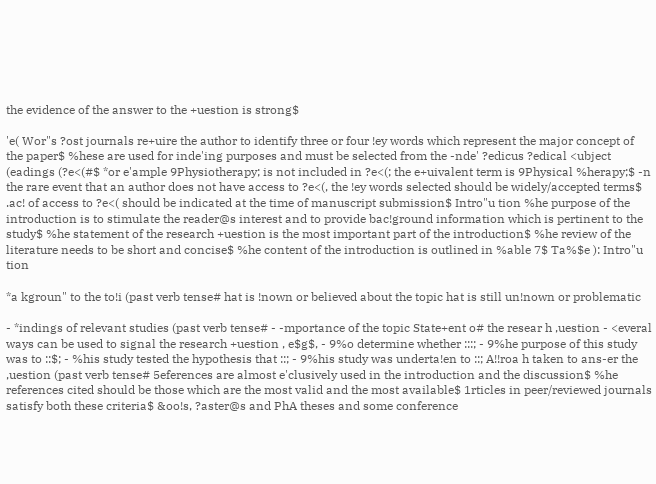the evidence of the answer to the +uestion is strong$

'e( Wor"s ?ost journals re+uire the author to identify three or four !ey words which represent the major concept of the paper$ %hese are used for inde'ing purposes and must be selected from the -nde' ?edicus ?edical <ubject (eadings (?e<(#$ *or e'ample 9Physiotherapy; is not included in ?e<(; the e+uivalent term is 9Physical %herapy;$ -n the rare event that an author does not have access to ?e<(, the !ey words selected should be widely/accepted terms$ .ac! of access to ?e<( should be indicated at the time of manuscript submission$ Intro"u tion %he purpose of the introduction is to stimulate the reader@s interest and to provide bac!ground information which is pertinent to the study$ %he statement of the research +uestion is the most important part of the introduction$ %he review of the literature needs to be short and concise$ %he content of the introduction is outlined in %able 7$ Ta%$e ): Intro"u tion

*a kgroun" to the to!i (past verb tense# hat is !nown or believed about the topic hat is still un!nown or problematic

- *indings of relevant studies (past verb tense# - -mportance of the topic State+ent o# the resear h ,uestion - <everal ways can be used to signal the research +uestion , e$g$, - 9%o determine whether :::; - 9%he purpose of this study was to ::$; - %his study tested the hypothesis that ::; - 9%his study was underta!en to ::; A!!roa h taken to ans-er the ,uestion (past verb tense# 5eferences are almost e'clusively used in the introduction and the discussion$ %he references cited should be those which are the most valid and the most available$ 1rticles in peer/reviewed journals satisfy both these criteria$ &oo!s, ?aster@s and PhA theses and some conference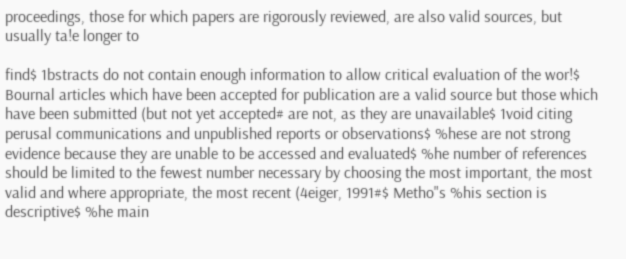proceedings, those for which papers are rigorously reviewed, are also valid sources, but usually ta!e longer to

find$ 1bstracts do not contain enough information to allow critical evaluation of the wor!$ Bournal articles which have been accepted for publication are a valid source but those which have been submitted (but not yet accepted# are not, as they are unavailable$ 1void citing perusal communications and unpublished reports or observations$ %hese are not strong evidence because they are unable to be accessed and evaluated$ %he number of references should be limited to the fewest number necessary by choosing the most important, the most valid and where appropriate, the most recent (4eiger, 1991#$ Metho"s %his section is descriptive$ %he main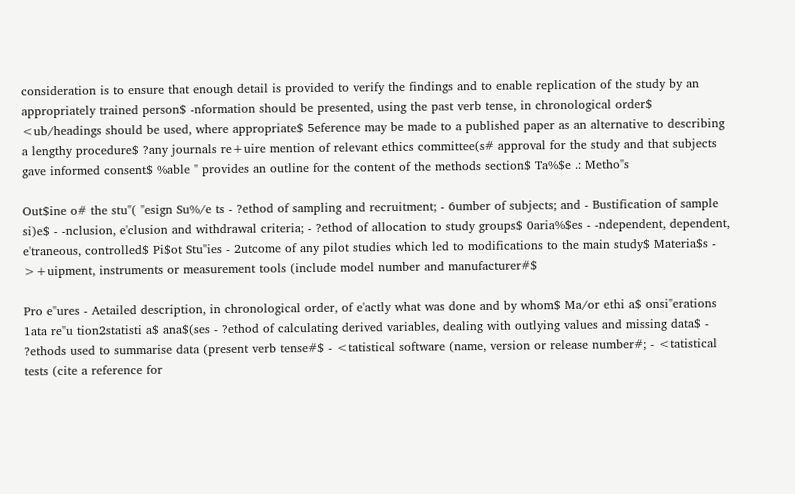consideration is to ensure that enough detail is provided to verify the findings and to enable replication of the study by an appropriately trained person$ -nformation should be presented, using the past verb tense, in chronological order$ <ub/headings should be used, where appropriate$ 5eference may be made to a published paper as an alternative to describing a lengthy procedure$ ?any journals re+uire mention of relevant ethics committee(s# approval for the study and that subjects gave informed consent$ %able " provides an outline for the content of the methods section$ Ta%$e .: Metho"s

Out$ine o# the stu"( "esign Su%/e ts - ?ethod of sampling and recruitment; - 6umber of subjects; and - Bustification of sample si)e$ - -nclusion, e'clusion and withdrawal criteria; - ?ethod of allocation to study groups$ 0aria%$es - -ndependent, dependent, e'traneous, controlled$ Pi$ot Stu"ies - 2utcome of any pilot studies which led to modifications to the main study$ Materia$s - >+uipment, instruments or measurement tools (include model number and manufacturer#$

Pro e"ures - Aetailed description, in chronological order, of e'actly what was done and by whom$ Ma/or ethi a$ onsi"erations 1ata re"u tion2statisti a$ ana$(ses - ?ethod of calculating derived variables, dealing with outlying values and missing data$ - ?ethods used to summarise data (present verb tense#$ - <tatistical software (name, version or release number#; - <tatistical tests (cite a reference for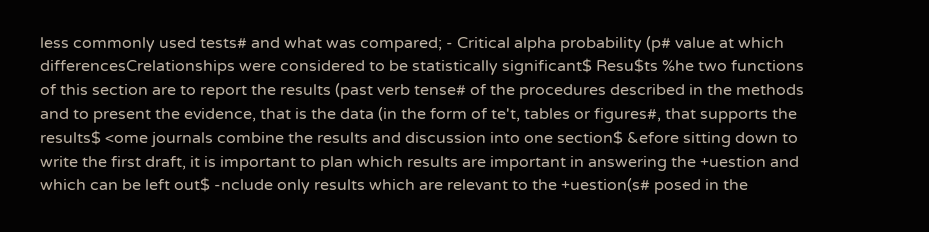less commonly used tests# and what was compared; - Critical alpha probability (p# value at which differencesCrelationships were considered to be statistically significant$ Resu$ts %he two functions of this section are to report the results (past verb tense# of the procedures described in the methods and to present the evidence, that is the data (in the form of te't, tables or figures#, that supports the results$ <ome journals combine the results and discussion into one section$ &efore sitting down to write the first draft, it is important to plan which results are important in answering the +uestion and which can be left out$ -nclude only results which are relevant to the +uestion(s# posed in the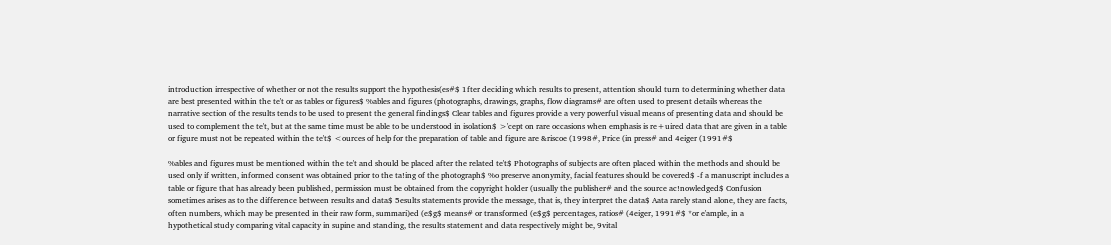introduction irrespective of whether or not the results support the hypothesis(es#$ 1fter deciding which results to present, attention should turn to determining whether data are best presented within the te't or as tables or figures$ %ables and figures (photographs, drawings, graphs, flow diagrams# are often used to present details whereas the narrative section of the results tends to be used to present the general findings$ Clear tables and figures provide a very powerful visual means of presenting data and should be used to complement the te't, but at the same time must be able to be understood in isolation$ >'cept on rare occasions when emphasis is re+uired data that are given in a table or figure must not be repeated within the te't$ <ources of help for the preparation of table and figure are &riscoe (1998#, Price (in press# and 4eiger (1991#$

%ables and figures must be mentioned within the te't and should be placed after the related te't$ Photographs of subjects are often placed within the methods and should be used only if written, informed consent was obtained prior to the ta!ing of the photograph$ %o preserve anonymity, facial features should be covered$ -f a manuscript includes a table or figure that has already been published, permission must be obtained from the copyright holder (usually the publisher# and the source ac!nowledged$ Confusion sometimes arises as to the difference between results and data$ 5esults statements provide the message, that is, they interpret the data$ Aata rarely stand alone, they are facts, often numbers, which may be presented in their raw form, summari)ed (e$g$ means# or transformed (e$g$ percentages, ratios# (4eiger, 1991#$ *or e'ample, in a hypothetical study comparing vital capacity in supine and standing, the results statement and data respectively might be, 9vital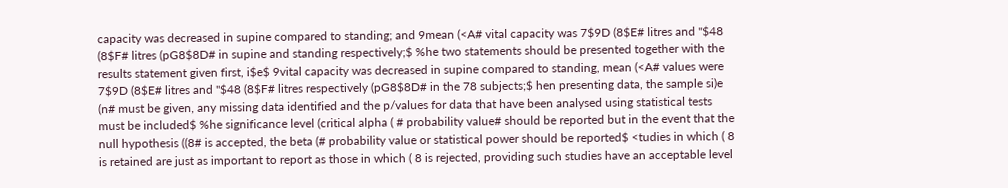capacity was decreased in supine compared to standing; and 9mean (<A# vital capacity was 7$9D (8$E# litres and "$48 (8$F# litres (pG8$8D# in supine and standing respectively;$ %he two statements should be presented together with the results statement given first, i$e$ 9vital capacity was decreased in supine compared to standing, mean (<A# values were 7$9D (8$E# litres and "$48 (8$F# litres respectively (pG8$8D# in the 78 subjects;$ hen presenting data, the sample si)e (n# must be given, any missing data identified and the p/values for data that have been analysed using statistical tests must be included$ %he significance level (critical alpha ( # probability value# should be reported but in the event that the null hypothesis ((8# is accepted, the beta (# probability value or statistical power should be reported$ <tudies in which ( 8 is retained are just as important to report as those in which ( 8 is rejected, providing such studies have an acceptable level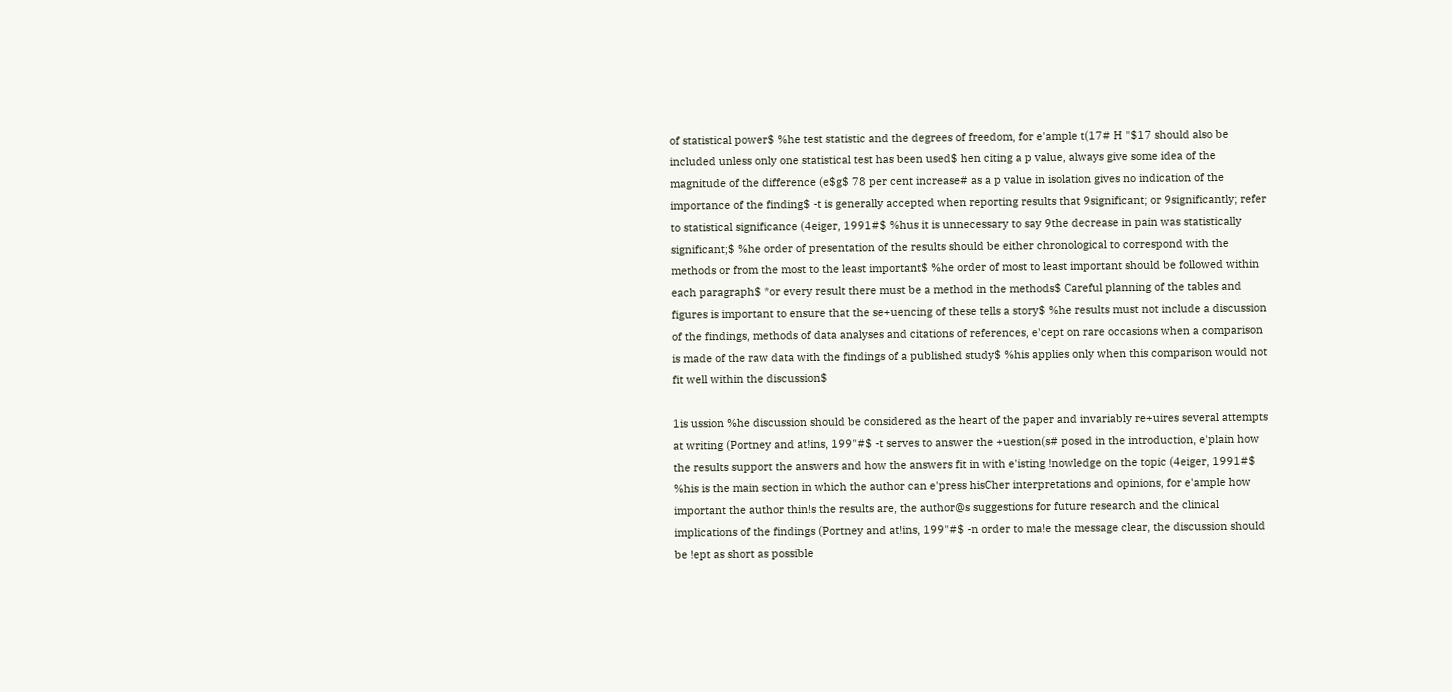of statistical power$ %he test statistic and the degrees of freedom, for e'ample t(17# H "$17 should also be included unless only one statistical test has been used$ hen citing a p value, always give some idea of the magnitude of the difference (e$g$ 78 per cent increase# as a p value in isolation gives no indication of the importance of the finding$ -t is generally accepted when reporting results that 9significant; or 9significantly; refer to statistical significance (4eiger, 1991#$ %hus it is unnecessary to say 9the decrease in pain was statistically significant;$ %he order of presentation of the results should be either chronological to correspond with the methods or from the most to the least important$ %he order of most to least important should be followed within each paragraph$ *or every result there must be a method in the methods$ Careful planning of the tables and figures is important to ensure that the se+uencing of these tells a story$ %he results must not include a discussion of the findings, methods of data analyses and citations of references, e'cept on rare occasions when a comparison is made of the raw data with the findings of a published study$ %his applies only when this comparison would not fit well within the discussion$

1is ussion %he discussion should be considered as the heart of the paper and invariably re+uires several attempts at writing (Portney and at!ins, 199"#$ -t serves to answer the +uestion(s# posed in the introduction, e'plain how the results support the answers and how the answers fit in with e'isting !nowledge on the topic (4eiger, 1991#$ %his is the main section in which the author can e'press hisCher interpretations and opinions, for e'ample how important the author thin!s the results are, the author@s suggestions for future research and the clinical implications of the findings (Portney and at!ins, 199"#$ -n order to ma!e the message clear, the discussion should be !ept as short as possible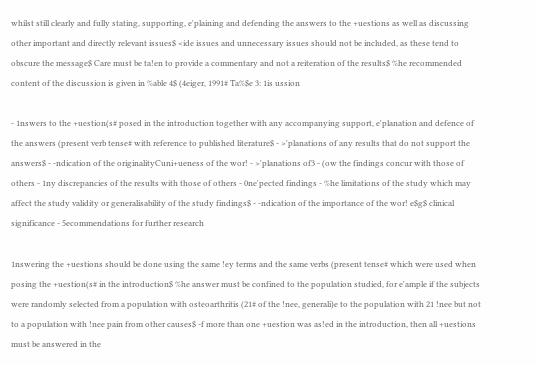whilst still clearly and fully stating, supporting, e'plaining and defending the answers to the +uestions as well as discussing other important and directly relevant issues$ <ide issues and unnecessary issues should not be included, as these tend to obscure the message$ Care must be ta!en to provide a commentary and not a reiteration of the results$ %he recommended content of the discussion is given in %able 4$ (4eiger, 1991# Ta%$e 3: 1is ussion

- 1nswers to the +uestion(s# posed in the introduction together with any accompanying support, e'planation and defence of the answers (present verb tense# with reference to published literature$ - >'planations of any results that do not support the answers$ - -ndication of the originalityCuni+ueness of the wor! - >'planations of3 - (ow the findings concur with those of others - 1ny discrepancies of the results with those of others - 0ne'pected findings - %he limitations of the study which may affect the study validity or generalisability of the study findings$ - -ndication of the importance of the wor! e$g$ clinical significance - 5ecommendations for further research

1nswering the +uestions should be done using the same !ey terms and the same verbs (present tense# which were used when posing the +uestion(s# in the introduction$ %he answer must be confined to the population studied, for e'ample if the subjects were randomly selected from a population with osteoarthritis (21# of the !nee, generali)e to the population with 21 !nee but not to a population with !nee pain from other causes$ -f more than one +uestion was as!ed in the introduction, then all +uestions must be answered in the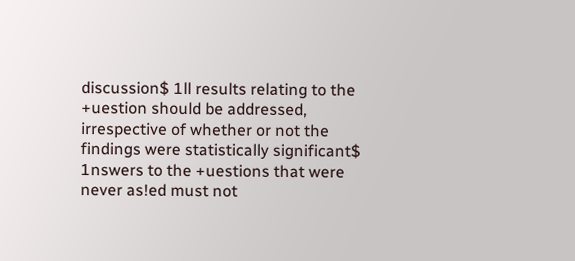discussion$ 1ll results relating to the +uestion should be addressed, irrespective of whether or not the findings were statistically significant$ 1nswers to the +uestions that were never as!ed must not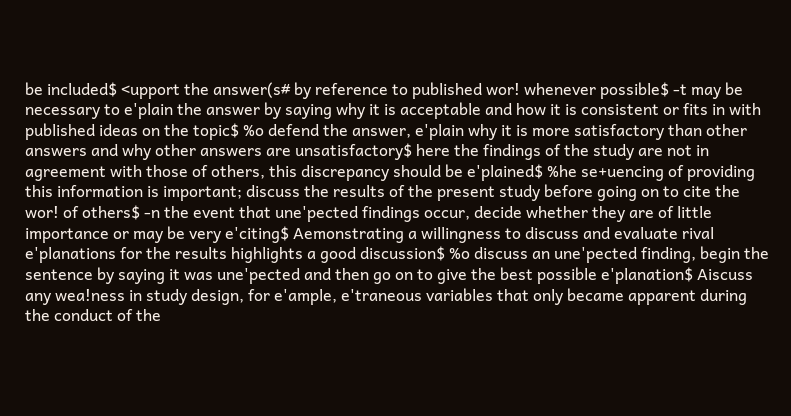be included$ <upport the answer(s# by reference to published wor! whenever possible$ -t may be necessary to e'plain the answer by saying why it is acceptable and how it is consistent or fits in with published ideas on the topic$ %o defend the answer, e'plain why it is more satisfactory than other answers and why other answers are unsatisfactory$ here the findings of the study are not in agreement with those of others, this discrepancy should be e'plained$ %he se+uencing of providing this information is important; discuss the results of the present study before going on to cite the wor! of others$ -n the event that une'pected findings occur, decide whether they are of little importance or may be very e'citing$ Aemonstrating a willingness to discuss and evaluate rival e'planations for the results highlights a good discussion$ %o discuss an une'pected finding, begin the sentence by saying it was une'pected and then go on to give the best possible e'planation$ Aiscuss any wea!ness in study design, for e'ample, e'traneous variables that only became apparent during the conduct of the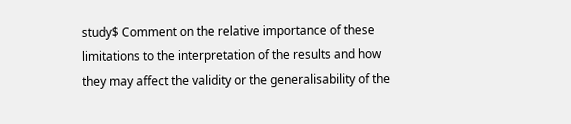study$ Comment on the relative importance of these limitations to the interpretation of the results and how they may affect the validity or the generalisability of the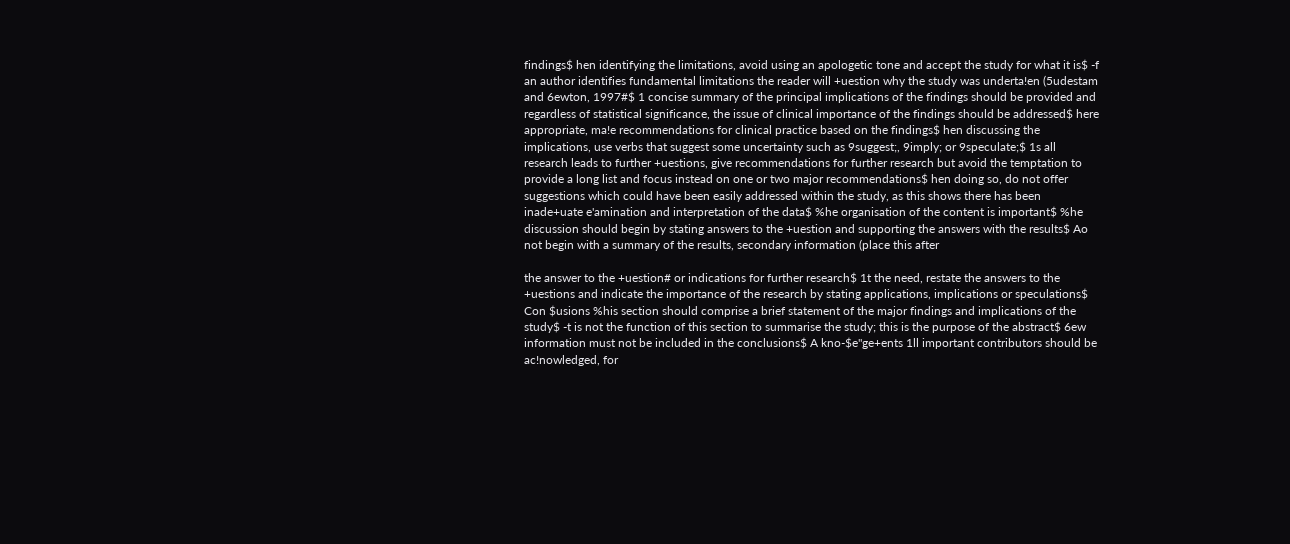findings$ hen identifying the limitations, avoid using an apologetic tone and accept the study for what it is$ -f an author identifies fundamental limitations the reader will +uestion why the study was underta!en (5udestam and 6ewton, 1997#$ 1 concise summary of the principal implications of the findings should be provided and regardless of statistical significance, the issue of clinical importance of the findings should be addressed$ here appropriate, ma!e recommendations for clinical practice based on the findings$ hen discussing the implications, use verbs that suggest some uncertainty such as 9suggest;, 9imply; or 9speculate;$ 1s all research leads to further +uestions, give recommendations for further research but avoid the temptation to provide a long list and focus instead on one or two major recommendations$ hen doing so, do not offer suggestions which could have been easily addressed within the study, as this shows there has been inade+uate e'amination and interpretation of the data$ %he organisation of the content is important$ %he discussion should begin by stating answers to the +uestion and supporting the answers with the results$ Ao not begin with a summary of the results, secondary information (place this after

the answer to the +uestion# or indications for further research$ 1t the need, restate the answers to the +uestions and indicate the importance of the research by stating applications, implications or speculations$ Con $usions %his section should comprise a brief statement of the major findings and implications of the study$ -t is not the function of this section to summarise the study; this is the purpose of the abstract$ 6ew information must not be included in the conclusions$ A kno-$e"ge+ents 1ll important contributors should be ac!nowledged, for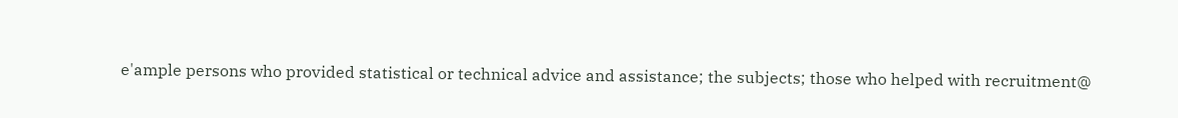e'ample persons who provided statistical or technical advice and assistance; the subjects; those who helped with recruitment@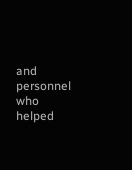and personnel who helped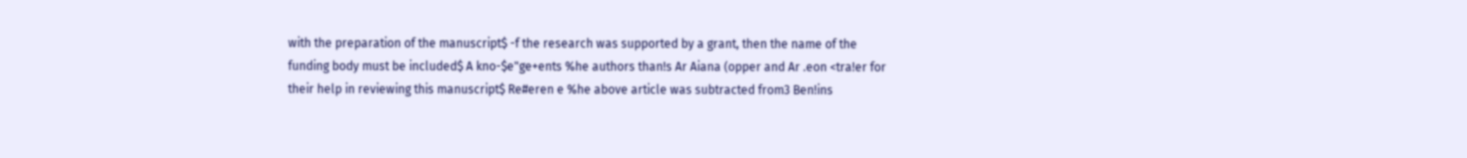with the preparation of the manuscript$ -f the research was supported by a grant, then the name of the funding body must be included$ A kno-$e"ge+ents %he authors than!s Ar Aiana (opper and Ar .eon <tra!er for their help in reviewing this manuscript$ Re#eren e %he above article was subtracted from3 Ben!ins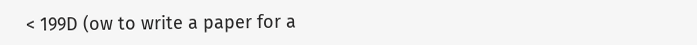< 199D (ow to write a paper for a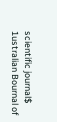scientific journal$ 1ustralian Bournal of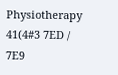Physiotherapy 41(4#3 7ED / 7E9